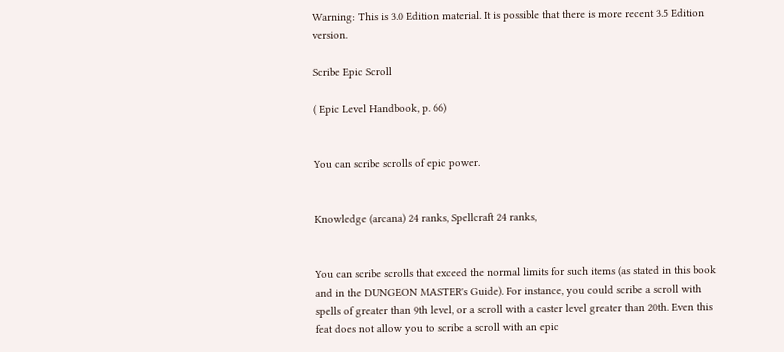Warning: This is 3.0 Edition material. It is possible that there is more recent 3.5 Edition version.

Scribe Epic Scroll

( Epic Level Handbook, p. 66)


You can scribe scrolls of epic power.


Knowledge (arcana) 24 ranks, Spellcraft 24 ranks,


You can scribe scrolls that exceed the normal limits for such items (as stated in this book and in the DUNGEON MASTER's Guide). For instance, you could scribe a scroll with spells of greater than 9th level, or a scroll with a caster level greater than 20th. Even this feat does not allow you to scribe a scroll with an epic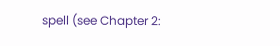spell (see Chapter 2: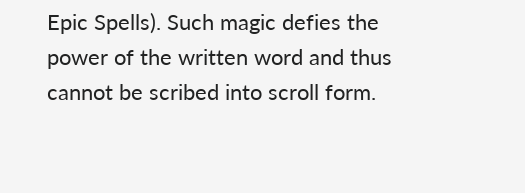Epic Spells). Such magic defies the power of the written word and thus cannot be scribed into scroll form.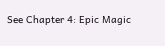See Chapter 4: Epic Magic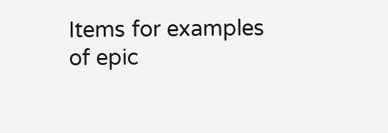Items for examples of epic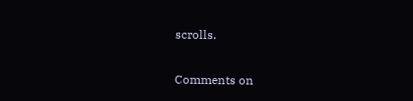scrolls.

Comments on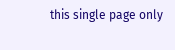this single page only